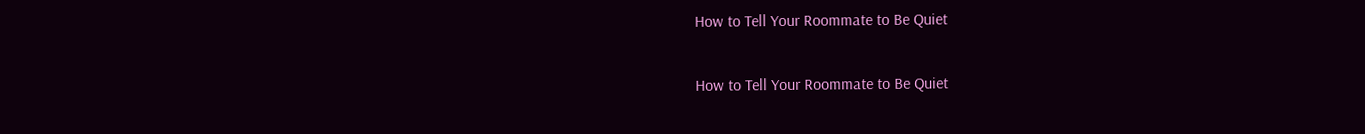How to Tell Your Roommate to Be Quiet

How to Tell Your Roommate to Be Quiet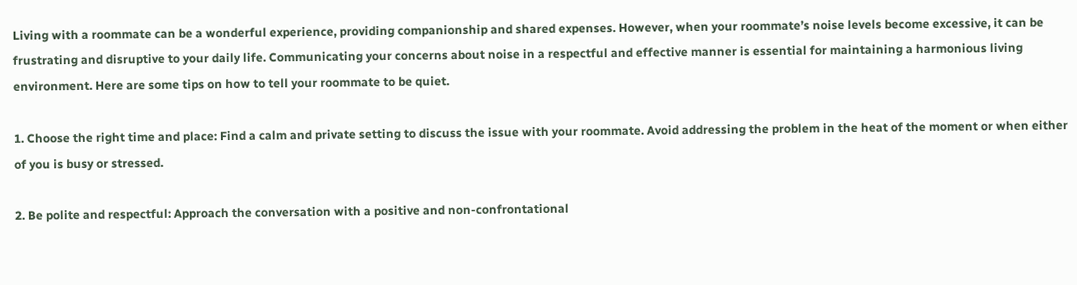Living with a roommate can be a wonderful experience, providing companionship and shared expenses. However, when your roommate’s noise levels become excessive, it can be frustrating and disruptive to your daily life. Communicating your concerns about noise in a respectful and effective manner is essential for maintaining a harmonious living environment. Here are some tips on how to tell your roommate to be quiet.

1. Choose the right time and place: Find a calm and private setting to discuss the issue with your roommate. Avoid addressing the problem in the heat of the moment or when either of you is busy or stressed.

2. Be polite and respectful: Approach the conversation with a positive and non-confrontational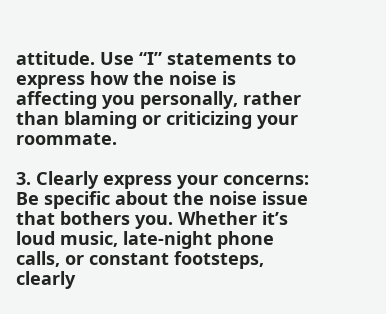attitude. Use “I” statements to express how the noise is affecting you personally, rather than blaming or criticizing your roommate.

3. Clearly express your concerns: Be specific about the noise issue that bothers you. Whether it’s loud music, late-night phone calls, or constant footsteps, clearly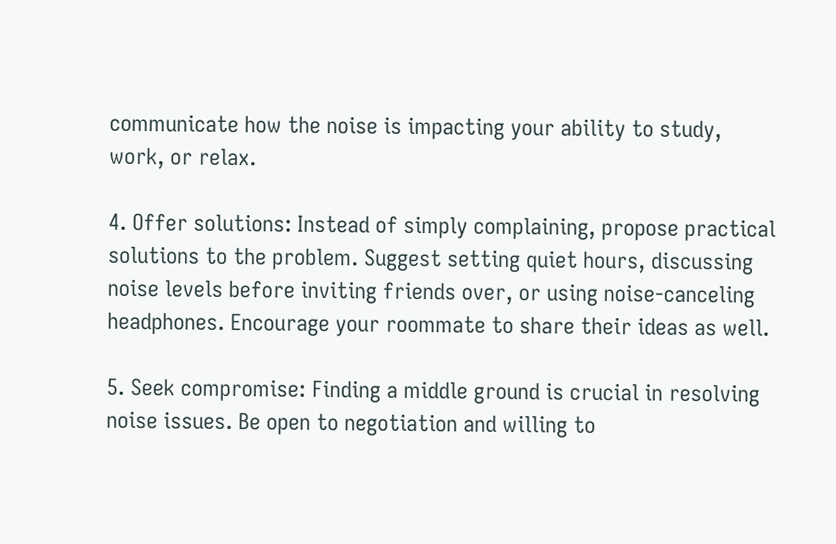communicate how the noise is impacting your ability to study, work, or relax.

4. Offer solutions: Instead of simply complaining, propose practical solutions to the problem. Suggest setting quiet hours, discussing noise levels before inviting friends over, or using noise-canceling headphones. Encourage your roommate to share their ideas as well.

5. Seek compromise: Finding a middle ground is crucial in resolving noise issues. Be open to negotiation and willing to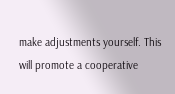make adjustments yourself. This will promote a cooperative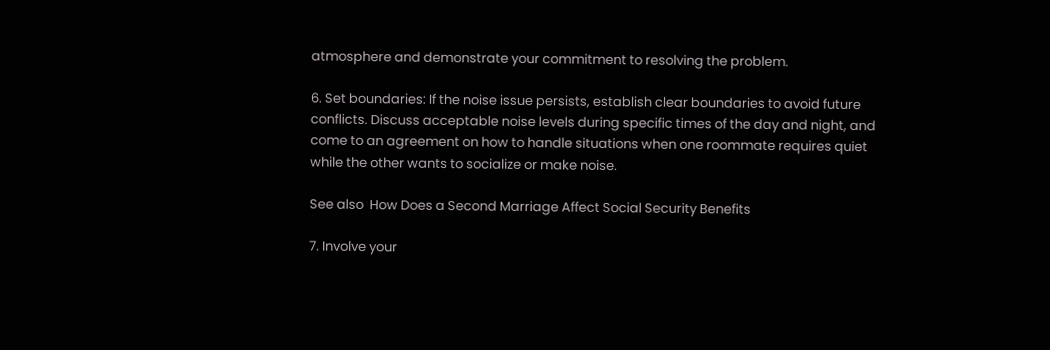atmosphere and demonstrate your commitment to resolving the problem.

6. Set boundaries: If the noise issue persists, establish clear boundaries to avoid future conflicts. Discuss acceptable noise levels during specific times of the day and night, and come to an agreement on how to handle situations when one roommate requires quiet while the other wants to socialize or make noise.

See also  How Does a Second Marriage Affect Social Security Benefits

7. Involve your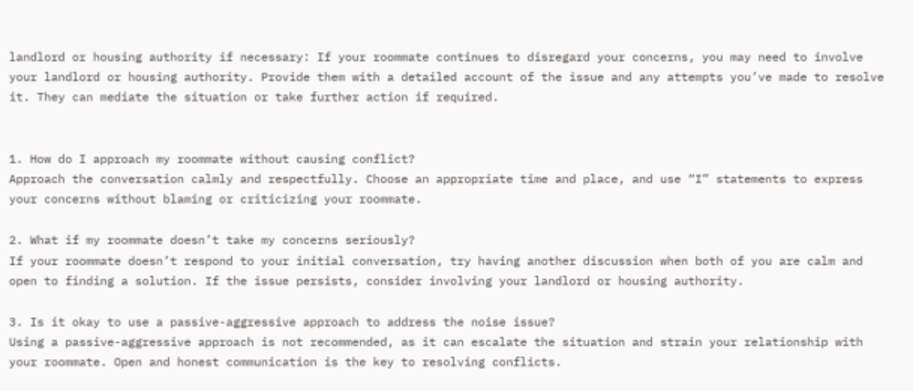landlord or housing authority if necessary: If your roommate continues to disregard your concerns, you may need to involve your landlord or housing authority. Provide them with a detailed account of the issue and any attempts you’ve made to resolve it. They can mediate the situation or take further action if required.


1. How do I approach my roommate without causing conflict?
Approach the conversation calmly and respectfully. Choose an appropriate time and place, and use “I” statements to express your concerns without blaming or criticizing your roommate.

2. What if my roommate doesn’t take my concerns seriously?
If your roommate doesn’t respond to your initial conversation, try having another discussion when both of you are calm and open to finding a solution. If the issue persists, consider involving your landlord or housing authority.

3. Is it okay to use a passive-aggressive approach to address the noise issue?
Using a passive-aggressive approach is not recommended, as it can escalate the situation and strain your relationship with your roommate. Open and honest communication is the key to resolving conflicts.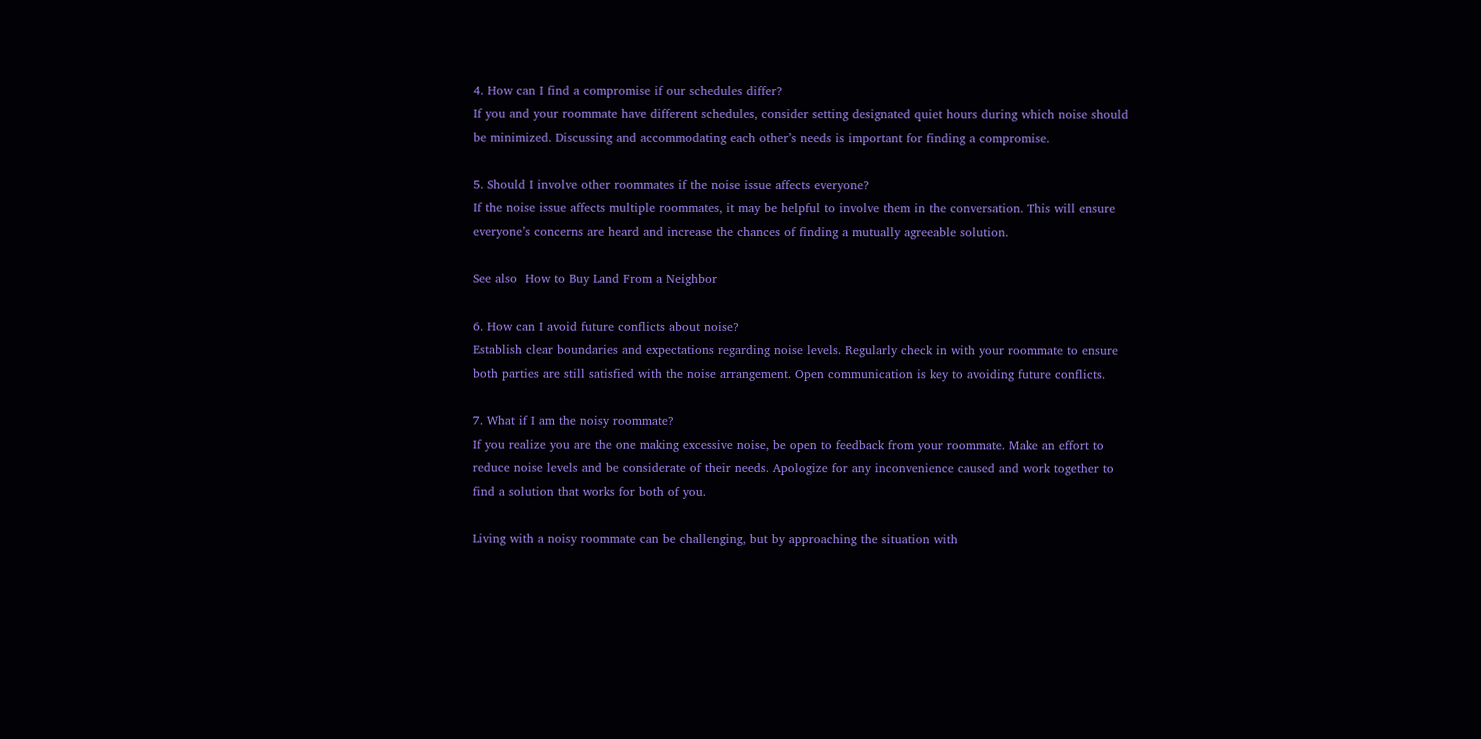4. How can I find a compromise if our schedules differ?
If you and your roommate have different schedules, consider setting designated quiet hours during which noise should be minimized. Discussing and accommodating each other’s needs is important for finding a compromise.

5. Should I involve other roommates if the noise issue affects everyone?
If the noise issue affects multiple roommates, it may be helpful to involve them in the conversation. This will ensure everyone’s concerns are heard and increase the chances of finding a mutually agreeable solution.

See also  How to Buy Land From a Neighbor

6. How can I avoid future conflicts about noise?
Establish clear boundaries and expectations regarding noise levels. Regularly check in with your roommate to ensure both parties are still satisfied with the noise arrangement. Open communication is key to avoiding future conflicts.

7. What if I am the noisy roommate?
If you realize you are the one making excessive noise, be open to feedback from your roommate. Make an effort to reduce noise levels and be considerate of their needs. Apologize for any inconvenience caused and work together to find a solution that works for both of you.

Living with a noisy roommate can be challenging, but by approaching the situation with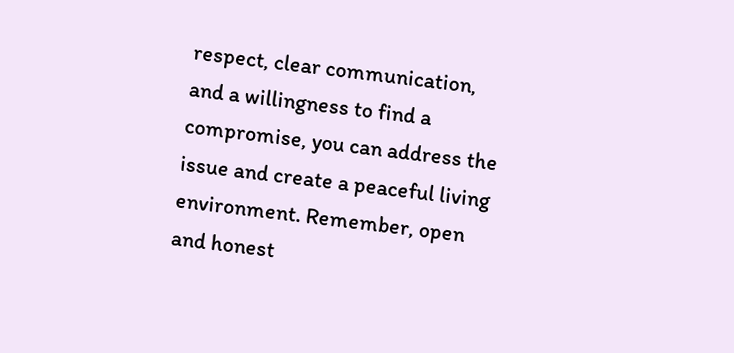respect, clear communication, and a willingness to find a compromise, you can address the issue and create a peaceful living environment. Remember, open and honest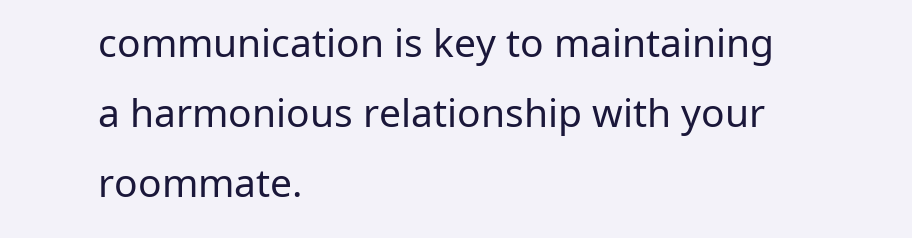communication is key to maintaining a harmonious relationship with your roommate.